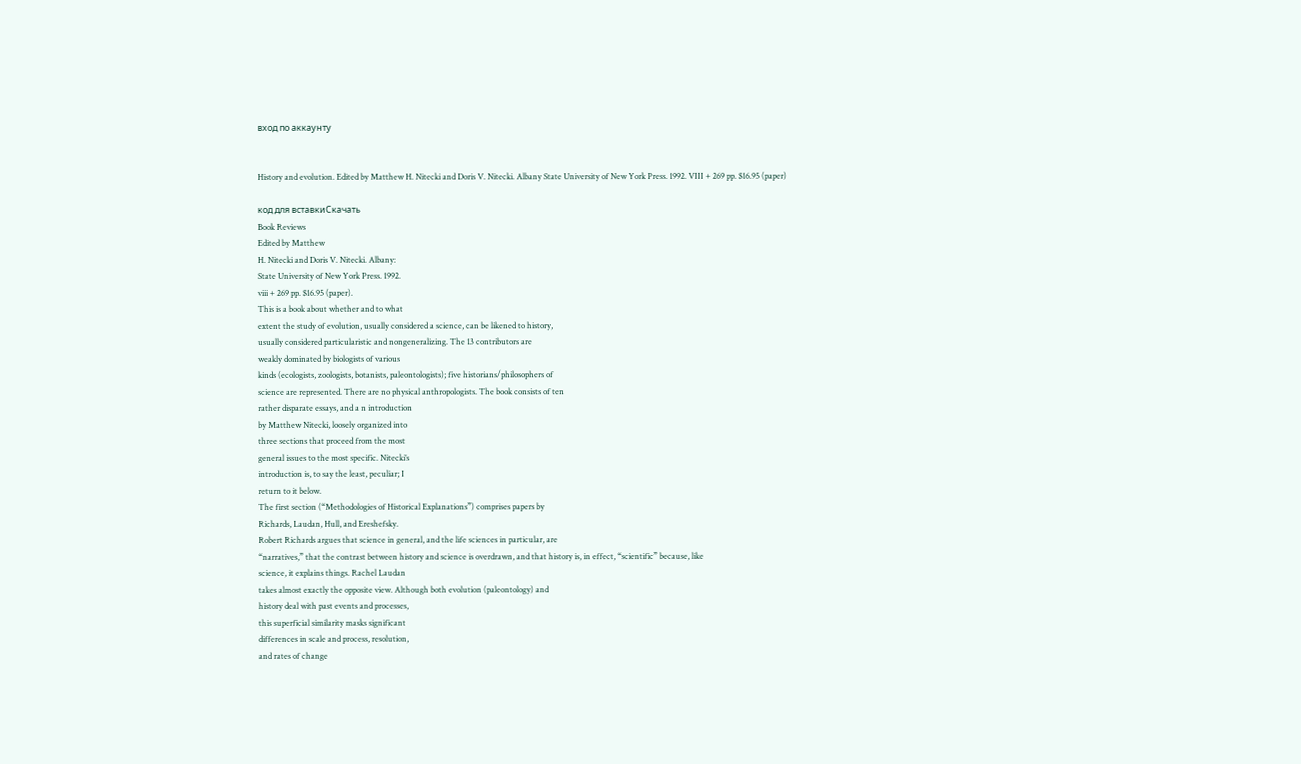вход по аккаунту


History and evolution. Edited by Matthew H. Nitecki and Doris V. Nitecki. Albany State University of New York Press. 1992. VIII + 269 pp. $16.95 (paper)

код для вставкиСкачать
Book Reviews
Edited by Matthew
H. Nitecki and Doris V. Nitecki. Albany:
State University of New York Press. 1992.
viii + 269 pp. $16.95 (paper).
This is a book about whether and to what
extent the study of evolution, usually considered a science, can be likened to history,
usually considered particularistic and nongeneralizing. The 13 contributors are
weakly dominated by biologists of various
kinds (ecologists, zoologists, botanists, paleontologists); five historians/philosophers of
science are represented. There are no physical anthropologists. The book consists of ten
rather disparate essays, and a n introduction
by Matthew Nitecki, loosely organized into
three sections that proceed from the most
general issues to the most specific. Nitecki’s
introduction is, to say the least, peculiar; I
return to it below.
The first section (“Methodologies of Historical Explanations”) comprises papers by
Richards, Laudan, Hull, and Ereshefsky.
Robert Richards argues that science in general, and the life sciences in particular, are
“narratives,” that the contrast between history and science is overdrawn, and that history is, in effect, “scientific” because, like
science, it explains things. Rachel Laudan
takes almost exactly the opposite view. Although both evolution (paleontology) and
history deal with past events and processes,
this superficial similarity masks significant
differences in scale and process, resolution,
and rates of change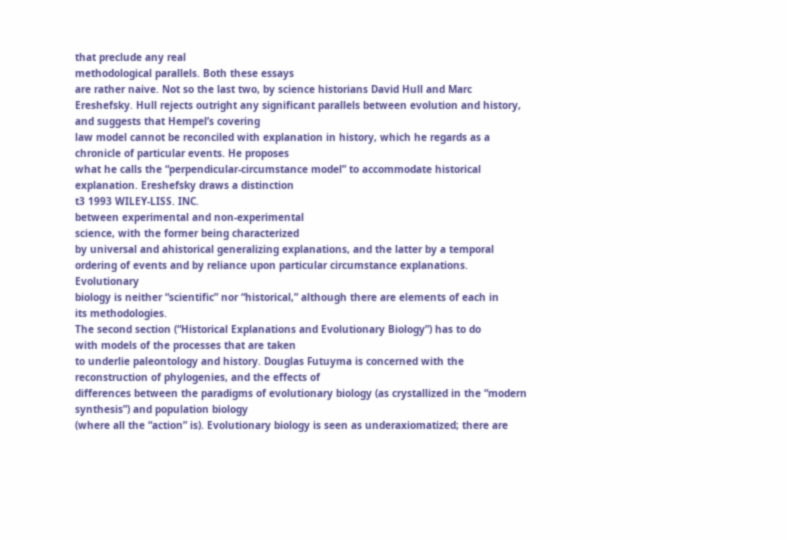that preclude any real
methodological parallels. Both these essays
are rather naive. Not so the last two, by science historians David Hull and Marc
Ereshefsky. Hull rejects outright any significant parallels between evolution and history, and suggests that Hempel’s covering
law model cannot be reconciled with explanation in history, which he regards as a
chronicle of particular events. He proposes
what he calls the “perpendicular-circumstance model” to accommodate historical explanation. Ereshefsky draws a distinction
t3 1993 WILEY-LISS. INC.
between experimental and non-experimental
science, with the former being characterized
by universal and ahistorical generalizing explanations, and the latter by a temporal ordering of events and by reliance upon particular circumstance explanations. Evolutionary
biology is neither “scientific” nor “historical,” although there are elements of each in
its methodologies.
The second section (“Historical Explanations and Evolutionary Biology”) has to do
with models of the processes that are taken
to underlie paleontology and history. Douglas Futuyma is concerned with the reconstruction of phylogenies, and the effects of
differences between the paradigms of evolutionary biology (as crystallized in the “modern synthesis”) and population biology
(where all the “action” is). Evolutionary biology is seen as underaxiomatized; there are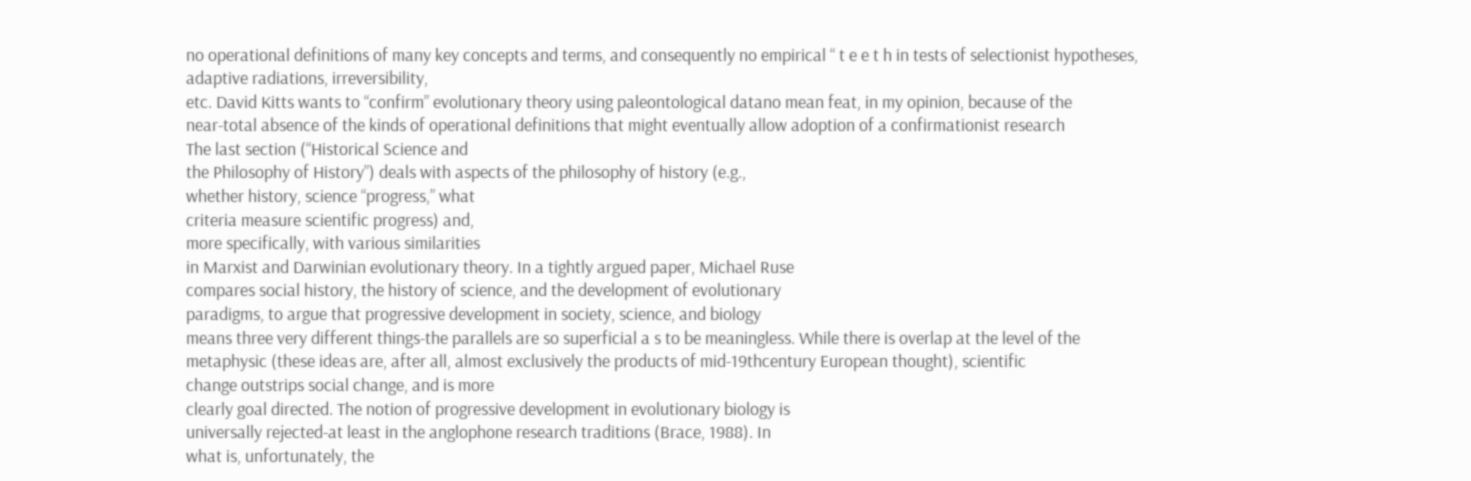no operational definitions of many key concepts and terms, and consequently no empirical “ t e e t h in tests of selectionist hypotheses, adaptive radiations, irreversibility,
etc. David Kitts wants to “confirm” evolutionary theory using paleontological datano mean feat, in my opinion, because of the
near-total absence of the kinds of operational definitions that might eventually allow adoption of a confirmationist research
The last section (“Historical Science and
the Philosophy of History”) deals with aspects of the philosophy of history (e.g.,
whether history, science “progress,” what
criteria measure scientific progress) and,
more specifically, with various similarities
in Marxist and Darwinian evolutionary theory. In a tightly argued paper, Michael Ruse
compares social history, the history of science, and the development of evolutionary
paradigms, to argue that progressive development in society, science, and biology
means three very different things-the parallels are so superficial a s to be meaningless. While there is overlap at the level of the
metaphysic (these ideas are, after all, almost exclusively the products of mid-19thcentury European thought), scientific
change outstrips social change, and is more
clearly goal directed. The notion of progressive development in evolutionary biology is
universally rejected-at least in the anglophone research traditions (Brace, 1988). In
what is, unfortunately, the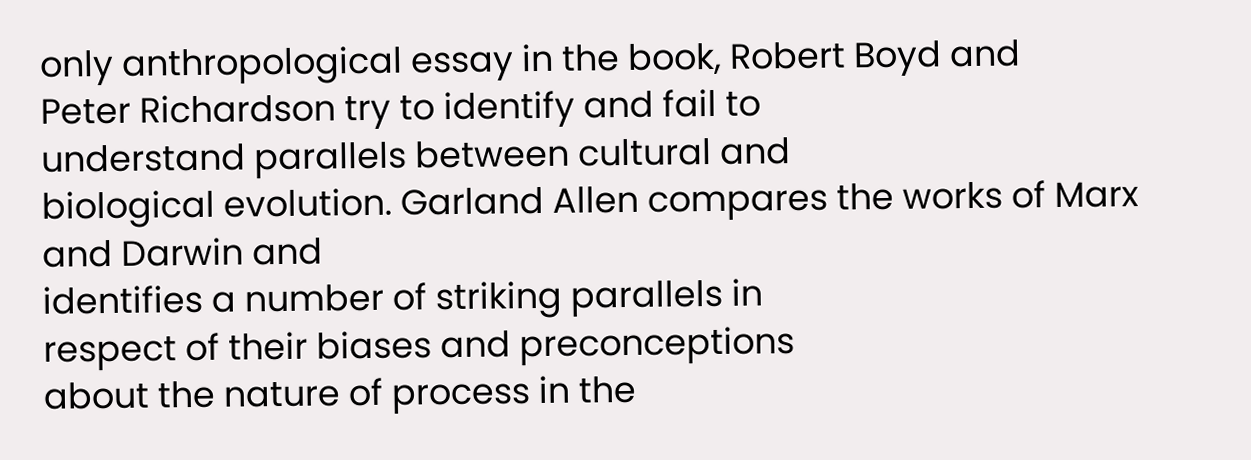only anthropological essay in the book, Robert Boyd and
Peter Richardson try to identify and fail to
understand parallels between cultural and
biological evolution. Garland Allen compares the works of Marx and Darwin and
identifies a number of striking parallels in
respect of their biases and preconceptions
about the nature of process in the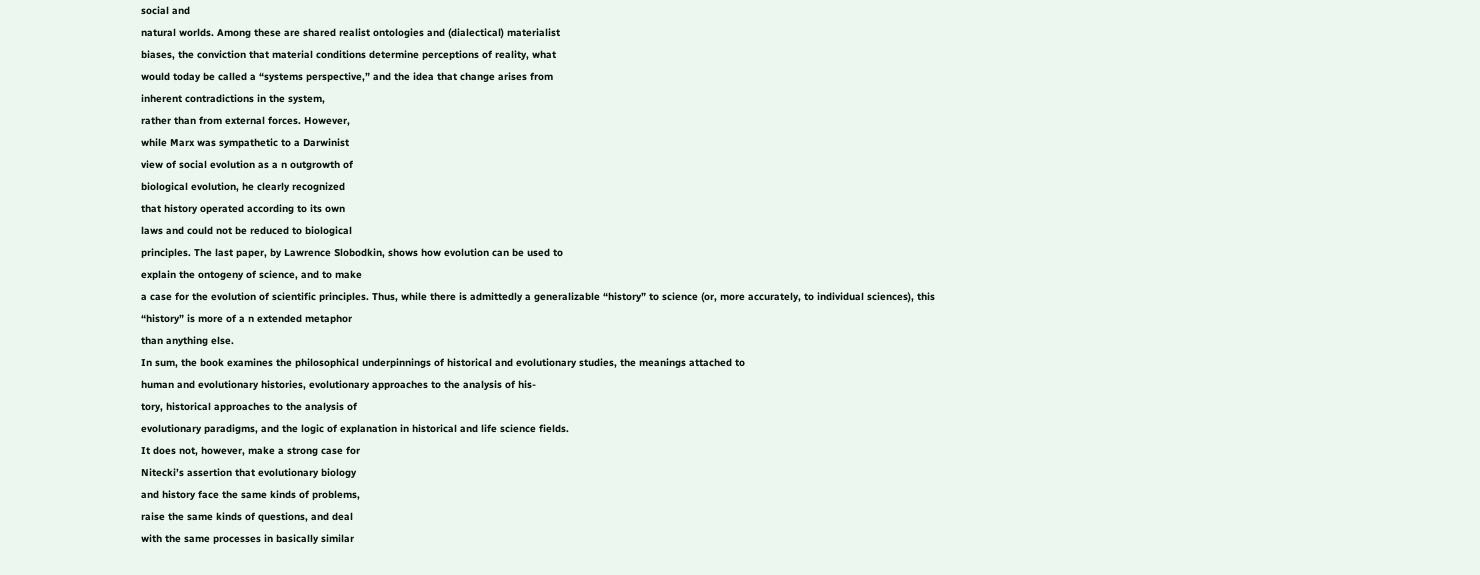social and
natural worlds. Among these are shared realist ontologies and (dialectical) materialist
biases, the conviction that material conditions determine perceptions of reality, what
would today be called a “systems perspective,” and the idea that change arises from
inherent contradictions in the system,
rather than from external forces. However,
while Marx was sympathetic to a Darwinist
view of social evolution as a n outgrowth of
biological evolution, he clearly recognized
that history operated according to its own
laws and could not be reduced to biological
principles. The last paper, by Lawrence Slobodkin, shows how evolution can be used to
explain the ontogeny of science, and to make
a case for the evolution of scientific principles. Thus, while there is admittedly a generalizable “history” to science (or, more accurately, to individual sciences), this
“history” is more of a n extended metaphor
than anything else.
In sum, the book examines the philosophical underpinnings of historical and evolutionary studies, the meanings attached to
human and evolutionary histories, evolutionary approaches to the analysis of his-
tory, historical approaches to the analysis of
evolutionary paradigms, and the logic of explanation in historical and life science fields.
It does not, however, make a strong case for
Nitecki’s assertion that evolutionary biology
and history face the same kinds of problems,
raise the same kinds of questions, and deal
with the same processes in basically similar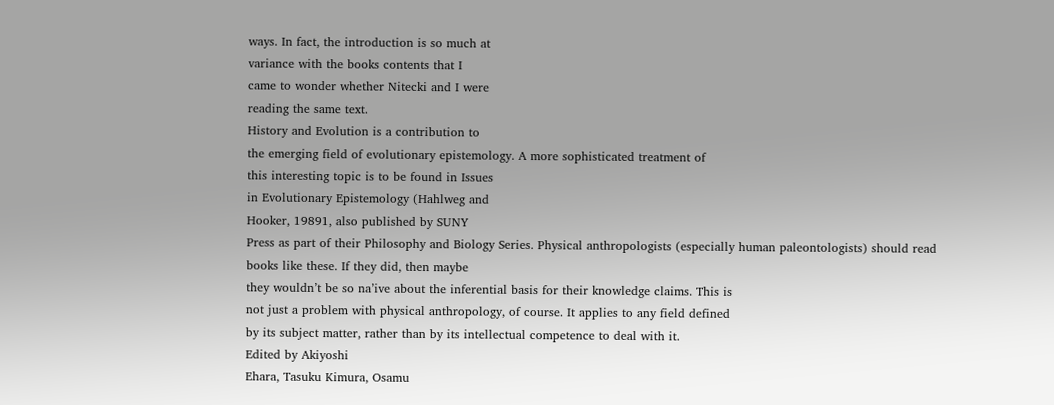ways. In fact, the introduction is so much at
variance with the books contents that I
came to wonder whether Nitecki and I were
reading the same text.
History and Evolution is a contribution to
the emerging field of evolutionary epistemology. A more sophisticated treatment of
this interesting topic is to be found in Issues
in Evolutionary Epistemology (Hahlweg and
Hooker, 19891, also published by SUNY
Press as part of their Philosophy and Biology Series. Physical anthropologists (especially human paleontologists) should read
books like these. If they did, then maybe
they wouldn’t be so na’ive about the inferential basis for their knowledge claims. This is
not just a problem with physical anthropology, of course. It applies to any field defined
by its subject matter, rather than by its intellectual competence to deal with it.
Edited by Akiyoshi
Ehara, Tasuku Kimura, Osamu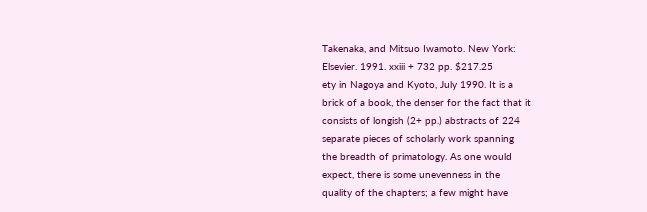Takenaka, and Mitsuo Iwamoto. New York:
Elsevier. 1991. xxiii + 732 pp. $217.25
ety in Nagoya and Kyoto, July 1990. It is a
brick of a book, the denser for the fact that it
consists of longish (2+ pp.) abstracts of 224
separate pieces of scholarly work spanning
the breadth of primatology. As one would
expect, there is some unevenness in the
quality of the chapters; a few might have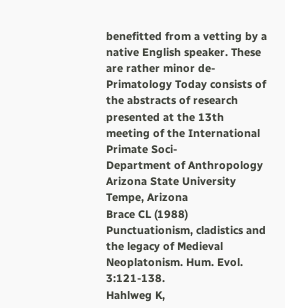benefitted from a vetting by a native English speaker. These are rather minor de-
Primatology Today consists of the abstracts of research presented at the 13th
meeting of the International Primate Soci-
Department of Anthropology
Arizona State University
Tempe, Arizona
Brace CL (1988) Punctuationism, cladistics and the legacy of Medieval Neoplatonism. Hum. Evol. 3:121-138.
Hahlweg K,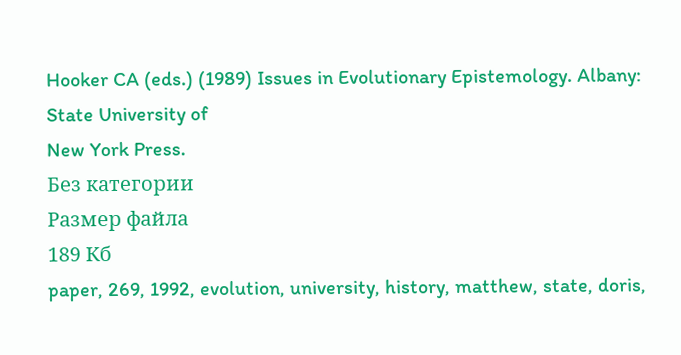Hooker CA (eds.) (1989) Issues in Evolutionary Epistemology. Albany: State University of
New York Press.
Без категории
Размер файла
189 Кб
paper, 269, 1992, evolution, university, history, matthew, state, doris,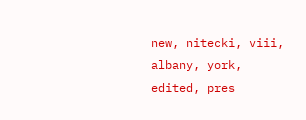new, nitecki, viii, albany, york, edited, pres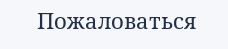Пожаловаться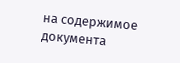на содержимое документа